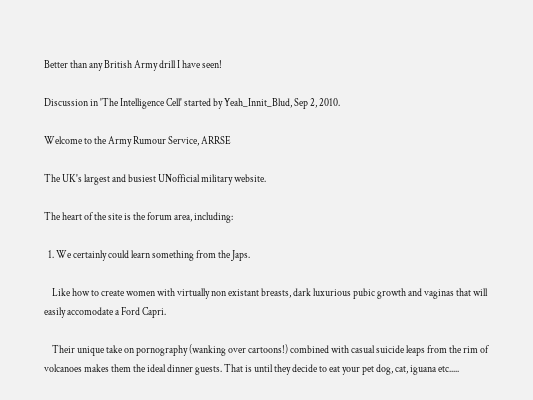Better than any British Army drill I have seen!

Discussion in 'The Intelligence Cell' started by Yeah_Innit_Blud, Sep 2, 2010.

Welcome to the Army Rumour Service, ARRSE

The UK's largest and busiest UNofficial military website.

The heart of the site is the forum area, including:

  1. We certainly could learn something from the Japs.

    Like how to create women with virtually non existant breasts, dark luxurious pubic growth and vaginas that will easily accomodate a Ford Capri.

    Their unique take on pornography (wanking over cartoons!) combined with casual suicide leaps from the rim of volcanoes makes them the ideal dinner guests. That is until they decide to eat your pet dog, cat, iguana etc.....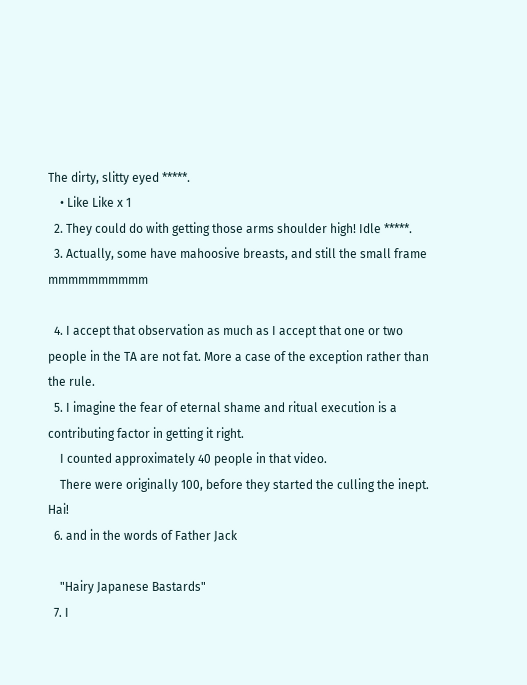The dirty, slitty eyed *****.
    • Like Like x 1
  2. They could do with getting those arms shoulder high! Idle *****.
  3. Actually, some have mahoosive breasts, and still the small frame mmmmmmmmmm

  4. I accept that observation as much as I accept that one or two people in the TA are not fat. More a case of the exception rather than the rule.
  5. I imagine the fear of eternal shame and ritual execution is a contributing factor in getting it right.
    I counted approximately 40 people in that video.
    There were originally 100, before they started the culling the inept. Hai!
  6. and in the words of Father Jack

    "Hairy Japanese Bastards"
  7. I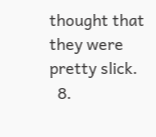thought that they were pretty slick.
  8.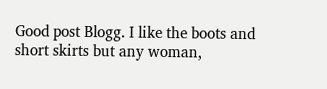Good post Blogg. I like the boots and short skirts but any woman,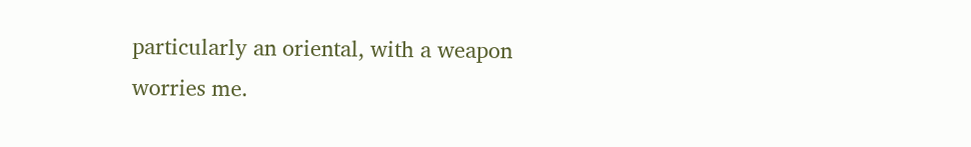particularly an oriental, with a weapon worries me.